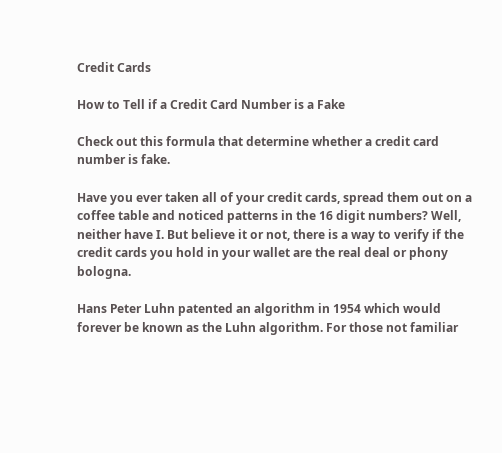Credit Cards

How to Tell if a Credit Card Number is a Fake

Check out this formula that determine whether a credit card number is fake.

Have you ever taken all of your credit cards, spread them out on a coffee table and noticed patterns in the 16 digit numbers? Well, neither have I. But believe it or not, there is a way to verify if the credit cards you hold in your wallet are the real deal or phony bologna.

Hans Peter Luhn patented an algorithm in 1954 which would forever be known as the Luhn algorithm. For those not familiar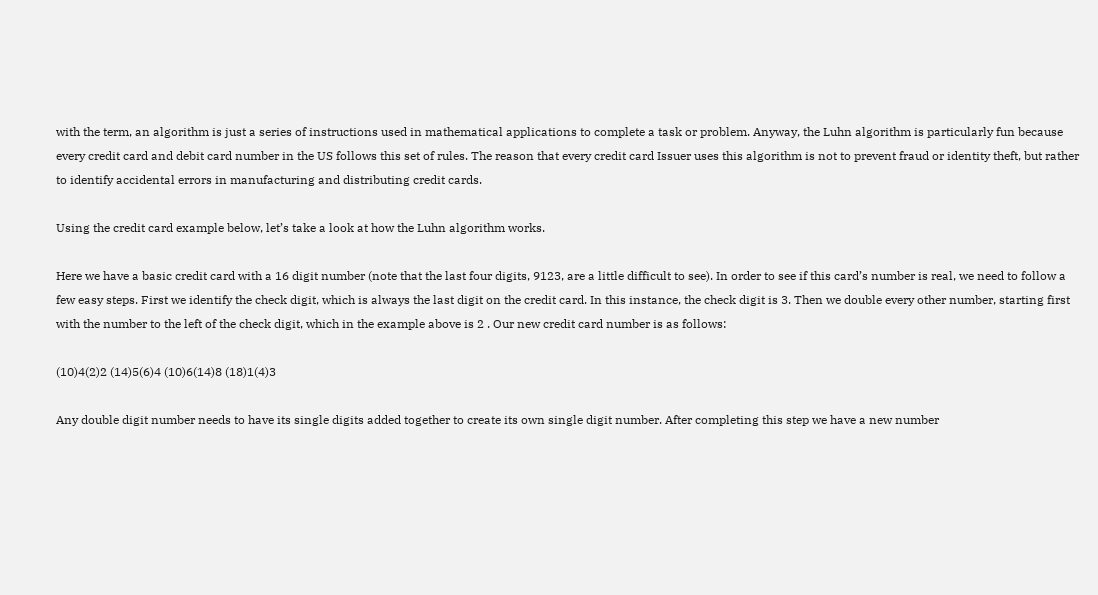with the term, an algorithm is just a series of instructions used in mathematical applications to complete a task or problem. Anyway, the Luhn algorithm is particularly fun because every credit card and debit card number in the US follows this set of rules. The reason that every credit card Issuer uses this algorithm is not to prevent fraud or identity theft, but rather to identify accidental errors in manufacturing and distributing credit cards.

Using the credit card example below, let’s take a look at how the Luhn algorithm works.

Here we have a basic credit card with a 16 digit number (note that the last four digits, 9123, are a little difficult to see). In order to see if this card’s number is real, we need to follow a few easy steps. First we identify the check digit, which is always the last digit on the credit card. In this instance, the check digit is 3. Then we double every other number, starting first with the number to the left of the check digit, which in the example above is 2 . Our new credit card number is as follows:

(10)4(2)2 (14)5(6)4 (10)6(14)8 (18)1(4)3

Any double digit number needs to have its single digits added together to create its own single digit number. After completing this step we have a new number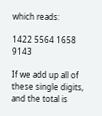which reads:

1422 5564 1658 9143

If we add up all of these single digits, and the total is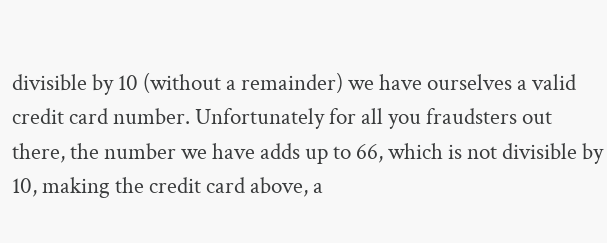divisible by 10 (without a remainder) we have ourselves a valid credit card number. Unfortunately for all you fraudsters out there, the number we have adds up to 66, which is not divisible by 10, making the credit card above, a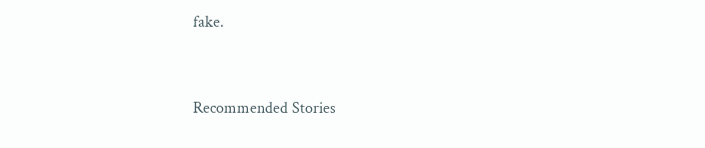fake.


Recommended Stories